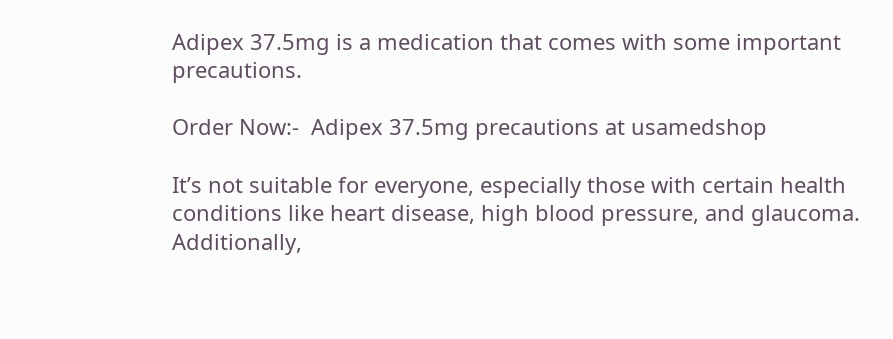Adipex 37.5mg is a medication that comes with some important precautions.

Order Now:-  Adipex 37.5mg precautions at usamedshop

It’s not suitable for everyone, especially those with certain health conditions like heart disease, high blood pressure, and glaucoma. Additionally,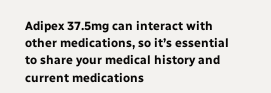Adipex 37.5mg can interact with other medications, so it’s essential to share your medical history and current medications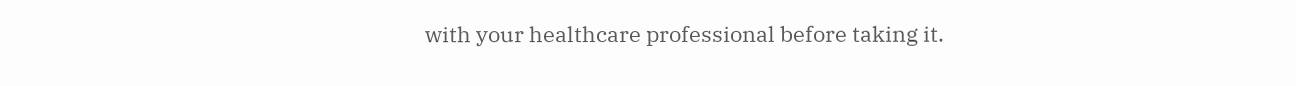with your healthcare professional before taking it.